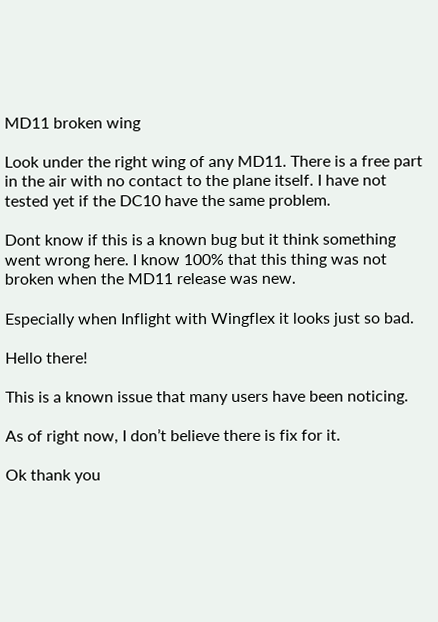MD11 broken wing

Look under the right wing of any MD11. There is a free part in the air with no contact to the plane itself. I have not tested yet if the DC10 have the same problem.

Dont know if this is a known bug but it think something went wrong here. I know 100% that this thing was not broken when the MD11 release was new.

Especially when Inflight with Wingflex it looks just so bad.

Hello there!

This is a known issue that many users have been noticing.

As of right now, I don’t believe there is fix for it.

Ok thank you